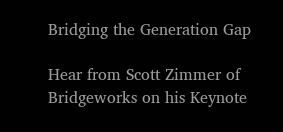Bridging the Generation Gap

Hear from Scott Zimmer of Bridgeworks on his Keynote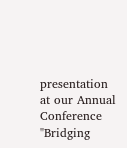presentation at our Annual Conference "Bridging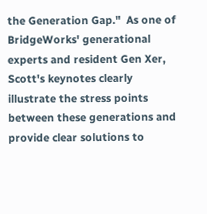the Generation Gap."  As one of BridgeWorks' generational experts and resident Gen Xer, Scott's keynotes clearly illustrate the stress points between these generations and provide clear solutions to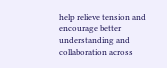help relieve tension and encourage better understanding and collaboration across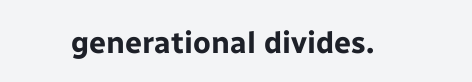generational divides.